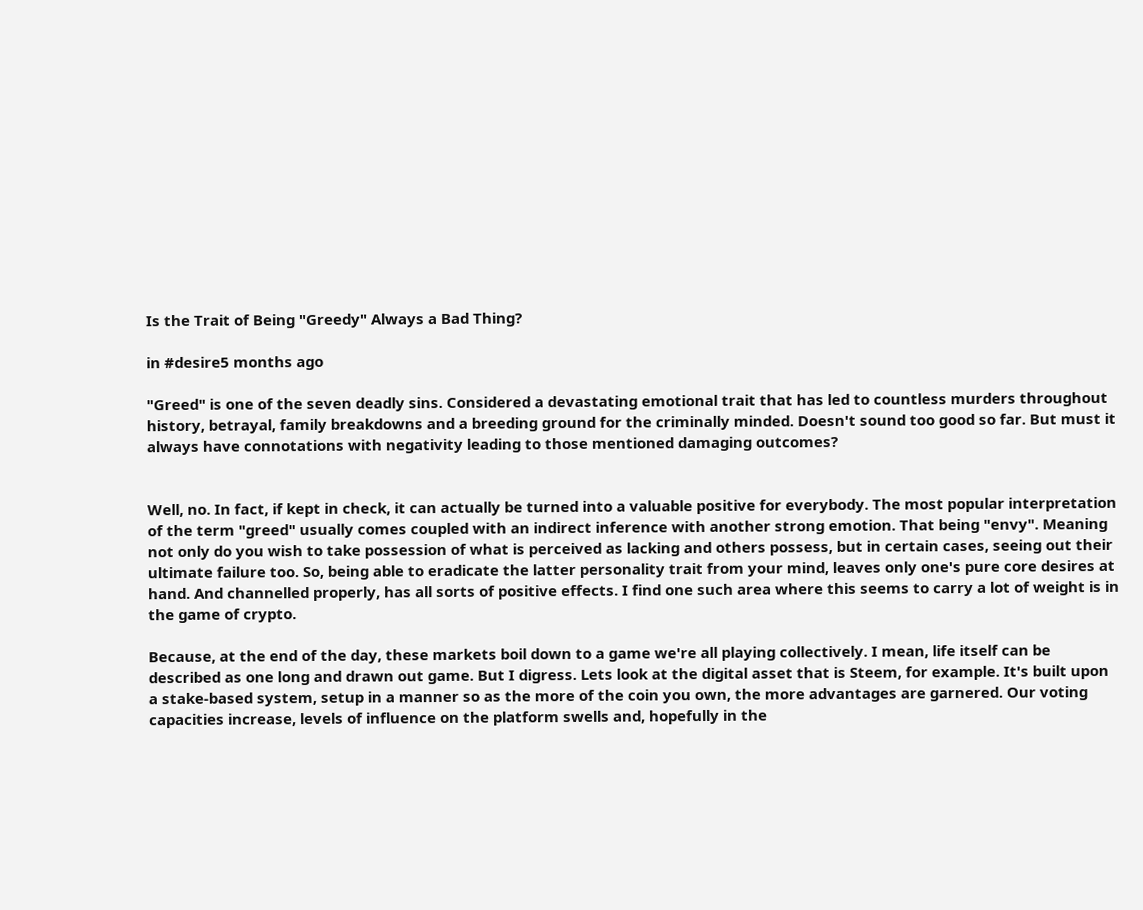Is the Trait of Being "Greedy" Always a Bad Thing?

in #desire5 months ago

"Greed" is one of the seven deadly sins. Considered a devastating emotional trait that has led to countless murders throughout history, betrayal, family breakdowns and a breeding ground for the criminally minded. Doesn't sound too good so far. But must it always have connotations with negativity leading to those mentioned damaging outcomes?


Well, no. In fact, if kept in check, it can actually be turned into a valuable positive for everybody. The most popular interpretation of the term "greed" usually comes coupled with an indirect inference with another strong emotion. That being "envy". Meaning not only do you wish to take possession of what is perceived as lacking and others possess, but in certain cases, seeing out their ultimate failure too. So, being able to eradicate the latter personality trait from your mind, leaves only one's pure core desires at hand. And channelled properly, has all sorts of positive effects. I find one such area where this seems to carry a lot of weight is in the game of crypto.

Because, at the end of the day, these markets boil down to a game we're all playing collectively. I mean, life itself can be described as one long and drawn out game. But I digress. Lets look at the digital asset that is Steem, for example. It's built upon a stake-based system, setup in a manner so as the more of the coin you own, the more advantages are garnered. Our voting capacities increase, levels of influence on the platform swells and, hopefully in the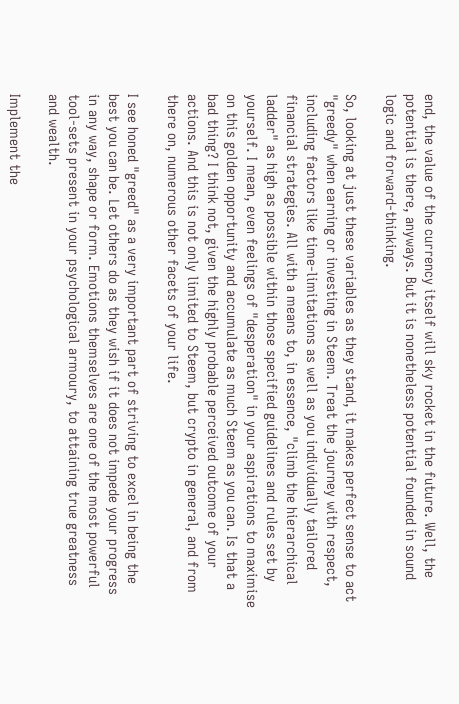end, the value of the currency itself will sky rocket in the future. Well, the potential is there, anyways. But it is nonetheless potential founded in sound logic and forward-thinking.

So, looking at just these variables as they stand, it makes perfect sense to act "greedy" when earning or investing in Steem. Treat the journey with respect, including factors like time-limitations as well as you individually tailored financial strategies. All with a means to, in essence, "climb the hierarchical ladder" as high as possible within those specified guidelines and rules set by yourself. I mean, even feelings of "desperation" in your aspirations to maximise on this golden opportunity and accumulate as much Steem as you can. Is that a bad thing? I think not, given the highly probable perceived outcome of your actions. And this is not only limited to Steem, but crypto in general, and from there on, numerous other facets of your life.

I see honed "greed" as a very important part of striving to excel in being the best you can be. Let others do as they wish if it does not impede your progress in any way, shape or form. Emotions themselves are one of the most powerful tool-sets present in your psychological armoury, to attaining true greatness and wealth.

Implement the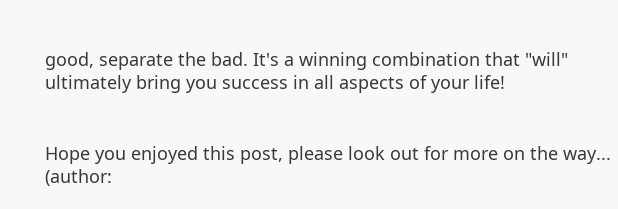good, separate the bad. It's a winning combination that "will" ultimately bring you success in all aspects of your life!


Hope you enjoyed this post, please look out for more on the way... (author: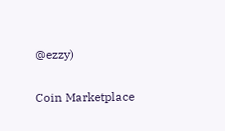@ezzy)

Coin Marketplace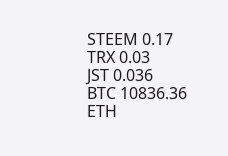STEEM 0.17
TRX 0.03
JST 0.036
BTC 10836.36
ETH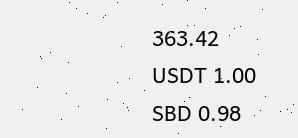363.42
USDT 1.00
SBD 0.98